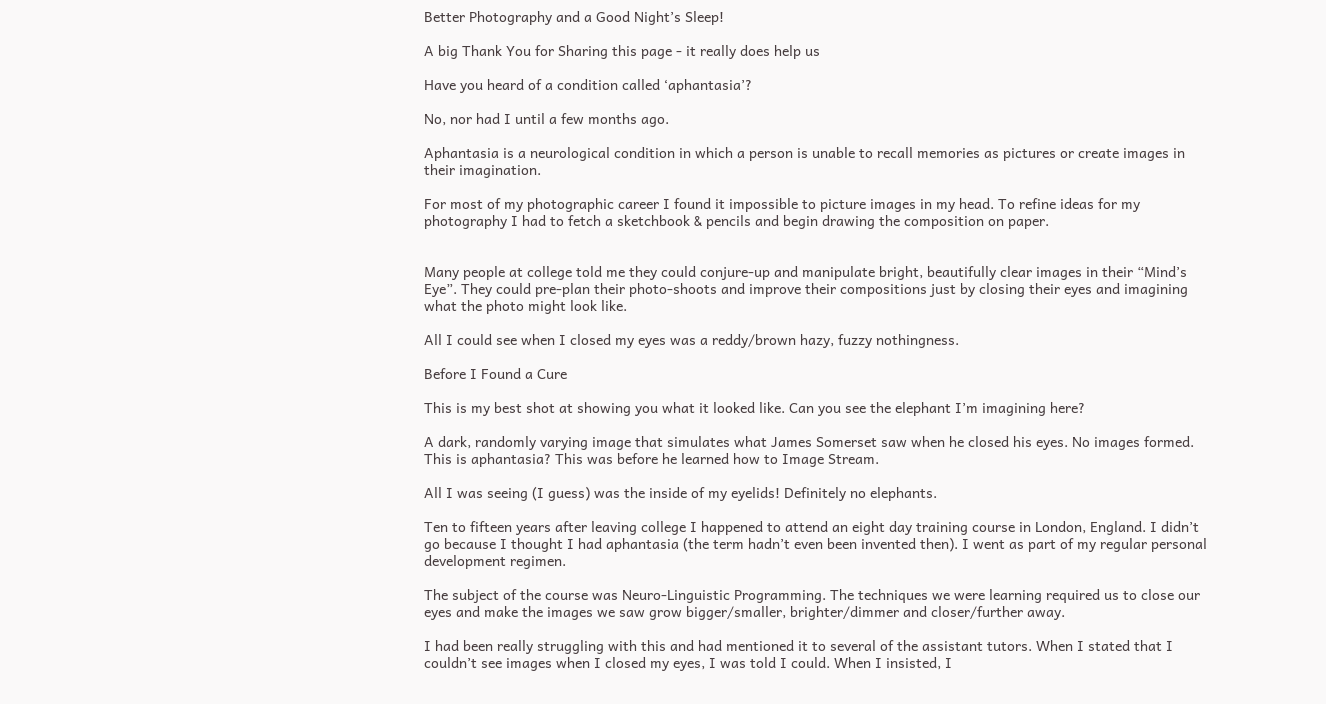Better Photography and a Good Night’s Sleep!

A big Thank You for Sharing this page - it really does help us

Have you heard of a condition called ‘aphantasia’?

No, nor had I until a few months ago.

Aphantasia is a neurological condition in which a person is unable to recall memories as pictures or create images in their imagination.

For most of my photographic career I found it impossible to picture images in my head. To refine ideas for my photography I had to fetch a sketchbook & pencils and begin drawing the composition on paper.


Many people at college told me they could conjure-up and manipulate bright, beautifully clear images in their “Mind’s Eye”. They could pre-plan their photo-shoots and improve their compositions just by closing their eyes and imagining what the photo might look like.

All I could see when I closed my eyes was a reddy/brown hazy, fuzzy nothingness.

Before I Found a Cure

This is my best shot at showing you what it looked like. Can you see the elephant I’m imagining here?

A dark, randomly varying image that simulates what James Somerset saw when he closed his eyes. No images formed. This is aphantasia? This was before he learned how to Image Stream.

All I was seeing (I guess) was the inside of my eyelids! Definitely no elephants.

Ten to fifteen years after leaving college I happened to attend an eight day training course in London, England. I didn’t go because I thought I had aphantasia (the term hadn’t even been invented then). I went as part of my regular personal development regimen.

The subject of the course was Neuro-Linguistic Programming. The techniques we were learning required us to close our eyes and make the images we saw grow bigger/smaller, brighter/dimmer and closer/further away.

I had been really struggling with this and had mentioned it to several of the assistant tutors. When I stated that I couldn’t see images when I closed my eyes, I was told I could. When I insisted, I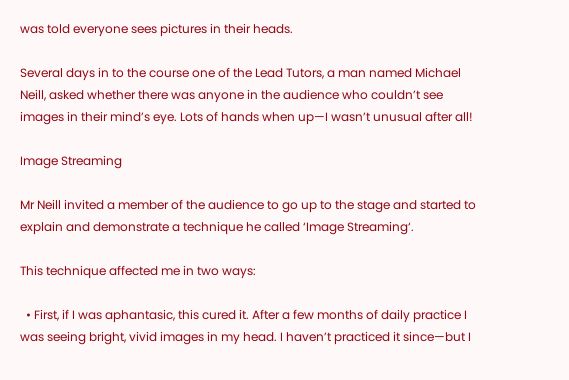was told everyone sees pictures in their heads.

Several days in to the course one of the Lead Tutors, a man named Michael Neill, asked whether there was anyone in the audience who couldn’t see images in their mind’s eye. Lots of hands when up—I wasn’t unusual after all!

Image Streaming

Mr Neill invited a member of the audience to go up to the stage and started to explain and demonstrate a technique he called ‘Image Streaming‘.

This technique affected me in two ways:

  • First, if I was aphantasic, this cured it. After a few months of daily practice I was seeing bright, vivid images in my head. I haven’t practiced it since—but I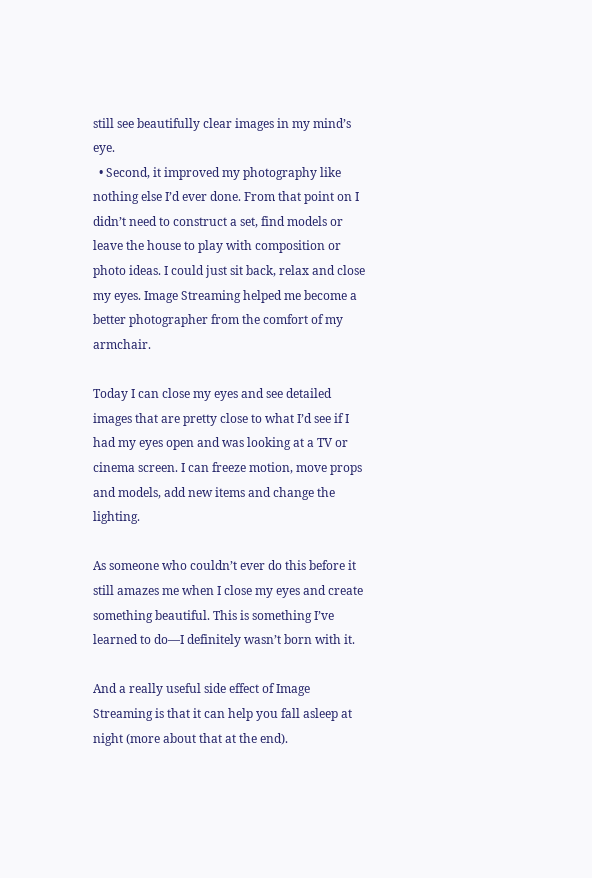still see beautifully clear images in my mind’s eye.
  • Second, it improved my photography like nothing else I’d ever done. From that point on I didn’t need to construct a set, find models or leave the house to play with composition or photo ideas. I could just sit back, relax and close my eyes. Image Streaming helped me become a better photographer from the comfort of my armchair.

Today I can close my eyes and see detailed images that are pretty close to what I’d see if I had my eyes open and was looking at a TV or cinema screen. I can freeze motion, move props and models, add new items and change the lighting.

As someone who couldn’t ever do this before it still amazes me when I close my eyes and create something beautiful. This is something I’ve learned to do—I definitely wasn’t born with it.

And a really useful side effect of Image Streaming is that it can help you fall asleep at night (more about that at the end).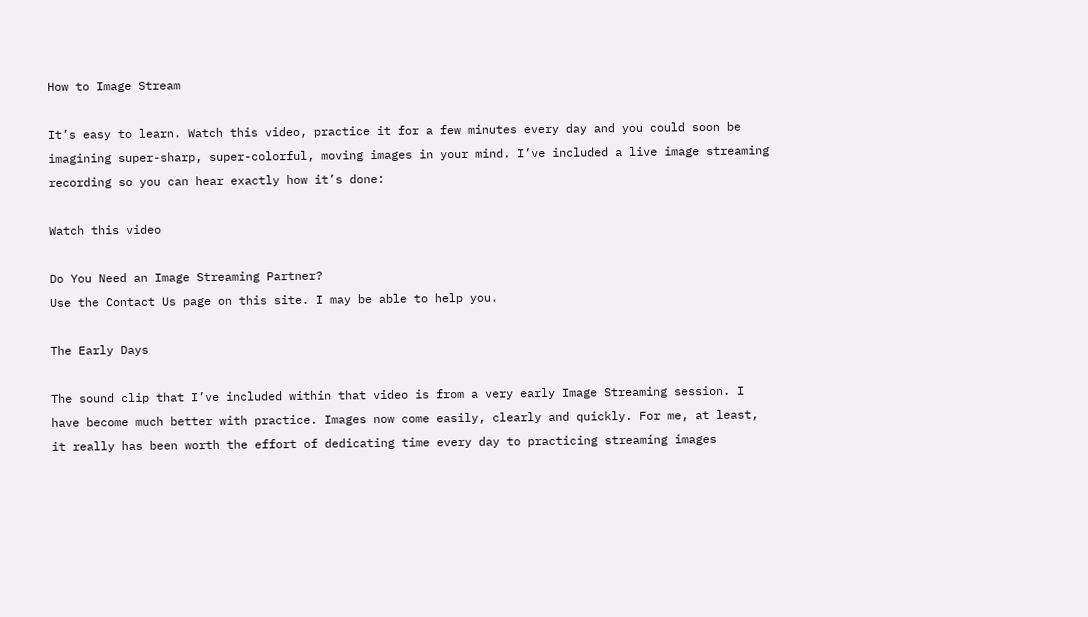How to Image Stream

It’s easy to learn. Watch this video, practice it for a few minutes every day and you could soon be imagining super-sharp, super-colorful, moving images in your mind. I’ve included a live image streaming recording so you can hear exactly how it’s done:

Watch this video

Do You Need an Image Streaming Partner?
Use the Contact Us page on this site. I may be able to help you.

The Early Days

The sound clip that I’ve included within that video is from a very early Image Streaming session. I have become much better with practice. Images now come easily, clearly and quickly. For me, at least, it really has been worth the effort of dedicating time every day to practicing streaming images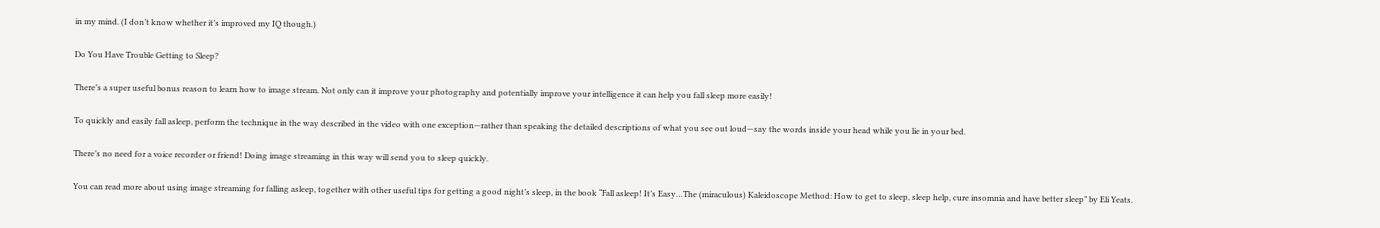in my mind. (I don’t know whether it’s improved my IQ though.)

Do You Have Trouble Getting to Sleep?

There’s a super useful bonus reason to learn how to image stream. Not only can it improve your photography and potentially improve your intelligence it can help you fall sleep more easily!

To quickly and easily fall asleep, perform the technique in the way described in the video with one exception—rather than speaking the detailed descriptions of what you see out loud—say the words inside your head while you lie in your bed.

There’s no need for a voice recorder or friend! Doing image streaming in this way will send you to sleep quickly.

You can read more about using image streaming for falling asleep, together with other useful tips for getting a good night’s sleep, in the book “Fall asleep! It’s Easy…The (miraculous) Kaleidoscope Method: How to get to sleep, sleep help, cure insomnia and have better sleep” by Eli Yeats.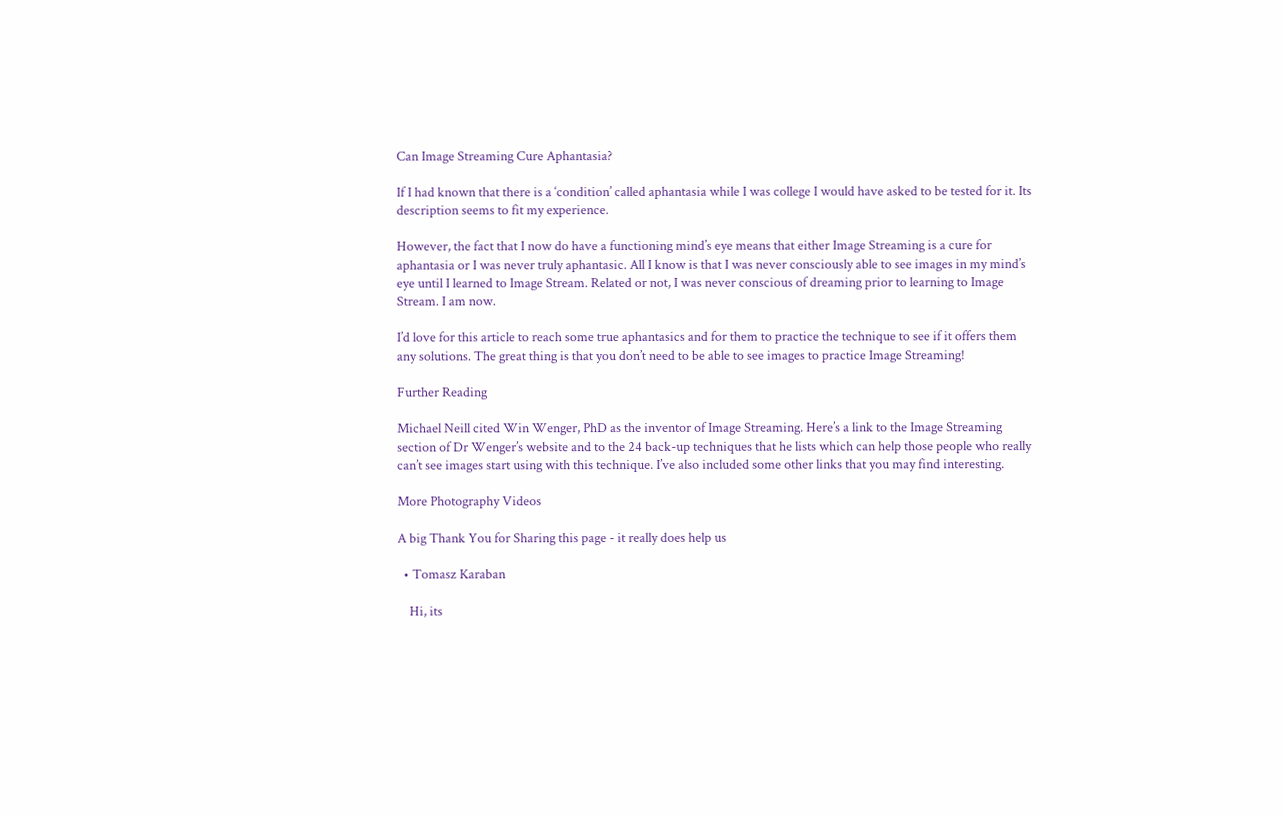Can Image Streaming Cure Aphantasia?

If I had known that there is a ‘condition’ called aphantasia while I was college I would have asked to be tested for it. Its description seems to fit my experience.

However, the fact that I now do have a functioning mind’s eye means that either Image Streaming is a cure for aphantasia or I was never truly aphantasic. All I know is that I was never consciously able to see images in my mind’s eye until I learned to Image Stream. Related or not, I was never conscious of dreaming prior to learning to Image Stream. I am now.

I’d love for this article to reach some true aphantasics and for them to practice the technique to see if it offers them any solutions. The great thing is that you don’t need to be able to see images to practice Image Streaming!

Further Reading

Michael Neill cited Win Wenger, PhD as the inventor of Image Streaming. Here’s a link to the Image Streaming section of Dr Wenger’s website and to the 24 back-up techniques that he lists which can help those people who really can’t see images start using with this technique. I’ve also included some other links that you may find interesting.

More Photography Videos

A big Thank You for Sharing this page - it really does help us

  • Tomasz Karaban

    Hi, its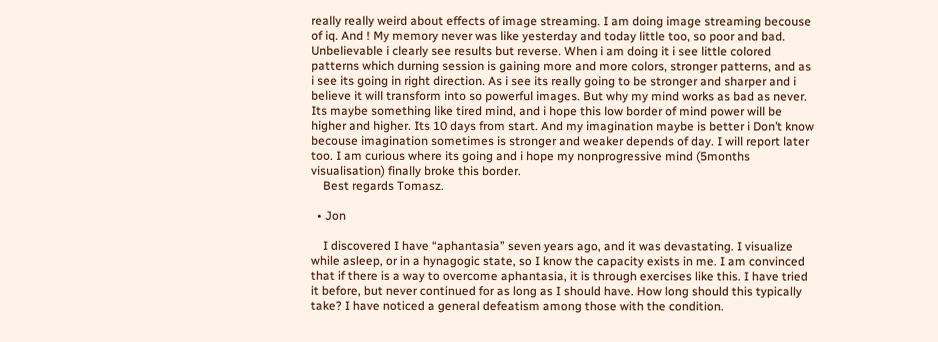really really weird about effects of image streaming. I am doing image streaming becouse of iq. And ! My memory never was like yesterday and today little too, so poor and bad. Unbelievable i clearly see results but reverse. When i am doing it i see little colored patterns which durning session is gaining more and more colors, stronger patterns, and as i see its going in right direction. As i see its really going to be stronger and sharper and i believe it will transform into so powerful images. But why my mind works as bad as never. Its maybe something like tired mind, and i hope this low border of mind power will be higher and higher. Its 10 days from start. And my imagination maybe is better i Don’t know becouse imagination sometimes is stronger and weaker depends of day. I will report later too. I am curious where its going and i hope my nonprogressive mind (5months visualisation) finally broke this border.
    Best regards Tomasz.

  • Jon

    I discovered I have “aphantasia” seven years ago, and it was devastating. I visualize while asleep, or in a hynagogic state, so I know the capacity exists in me. I am convinced that if there is a way to overcome aphantasia, it is through exercises like this. I have tried it before, but never continued for as long as I should have. How long should this typically take? I have noticed a general defeatism among those with the condition.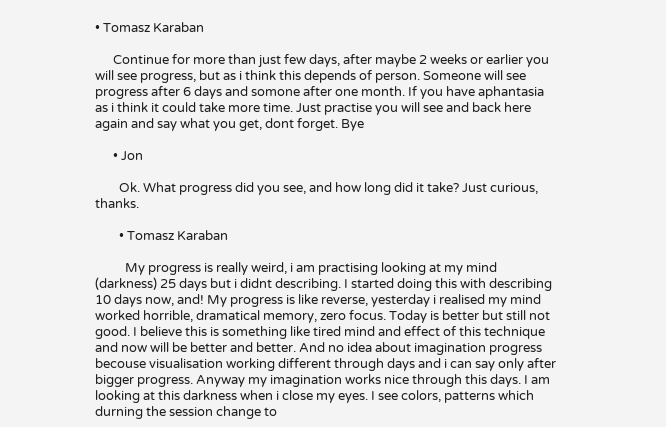• Tomasz Karaban

      Continue for more than just few days, after maybe 2 weeks or earlier you will see progress, but as i think this depends of person. Someone will see progress after 6 days and somone after one month. If you have aphantasia as i think it could take more time. Just practise you will see and back here again and say what you get, dont forget. Bye

      • Jon

        Ok. What progress did you see, and how long did it take? Just curious, thanks.

        • Tomasz Karaban

          My progress is really weird, i am practising looking at my mind (darkness) 25 days but i didnt describing. I started doing this with describing 10 days now, and! My progress is like reverse, yesterday i realised my mind worked horrible, dramatical memory, zero focus. Today is better but still not good. I believe this is something like tired mind and effect of this technique and now will be better and better. And no idea about imagination progress becouse visualisation working different through days and i can say only after bigger progress. Anyway my imagination works nice through this days. I am looking at this darkness when i close my eyes. I see colors, patterns which durning the session change to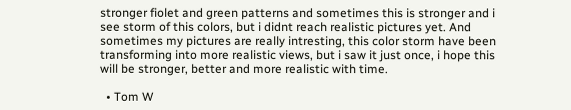stronger fiolet and green patterns and sometimes this is stronger and i see storm of this colors, but i didnt reach realistic pictures yet. And sometimes my pictures are really intresting, this color storm have been transforming into more realistic views, but i saw it just once, i hope this will be stronger, better and more realistic with time.

  • Tom W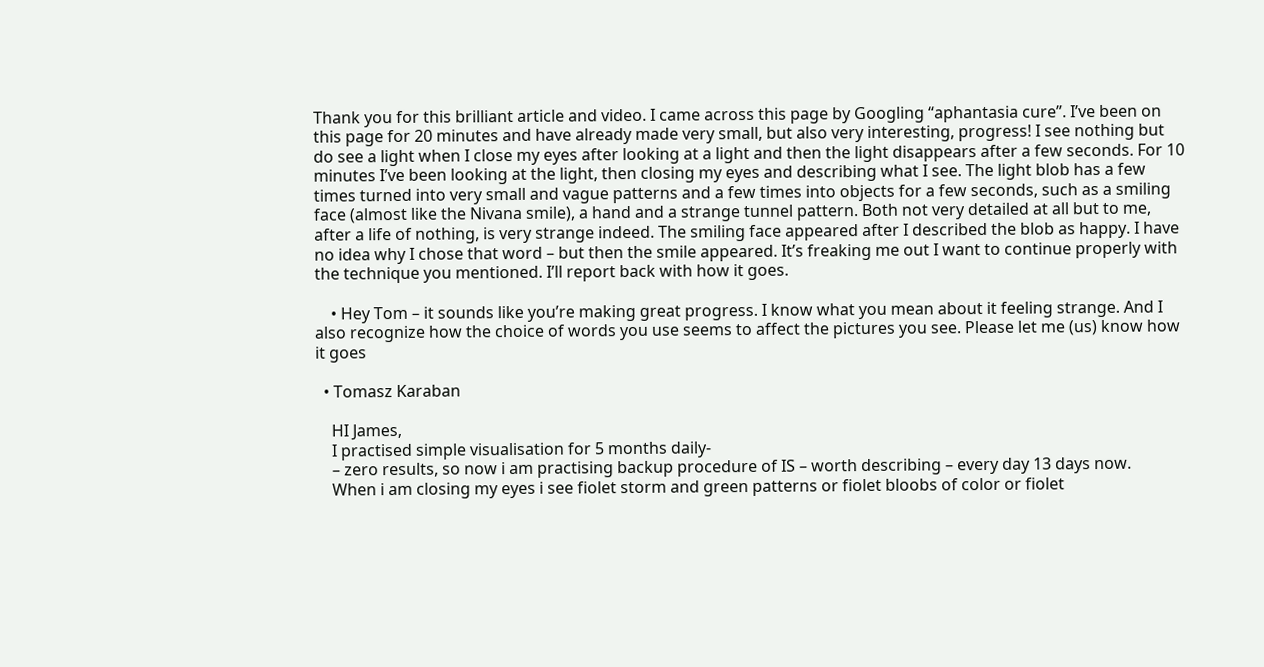Thank you for this brilliant article and video. I came across this page by Googling “aphantasia cure”. I’ve been on this page for 20 minutes and have already made very small, but also very interesting, progress! I see nothing but do see a light when I close my eyes after looking at a light and then the light disappears after a few seconds. For 10 minutes I’ve been looking at the light, then closing my eyes and describing what I see. The light blob has a few times turned into very small and vague patterns and a few times into objects for a few seconds, such as a smiling face (almost like the Nivana smile), a hand and a strange tunnel pattern. Both not very detailed at all but to me, after a life of nothing, is very strange indeed. The smiling face appeared after I described the blob as happy. I have no idea why I chose that word – but then the smile appeared. It’s freaking me out I want to continue properly with the technique you mentioned. I’ll report back with how it goes.

    • Hey Tom – it sounds like you’re making great progress. I know what you mean about it feeling strange. And I also recognize how the choice of words you use seems to affect the pictures you see. Please let me (us) know how it goes

  • Tomasz Karaban

    HI James,
    I practised simple visualisation for 5 months daily-
    – zero results, so now i am practising backup procedure of IS – worth describing – every day 13 days now.
    When i am closing my eyes i see fiolet storm and green patterns or fiolet bloobs of color or fiolet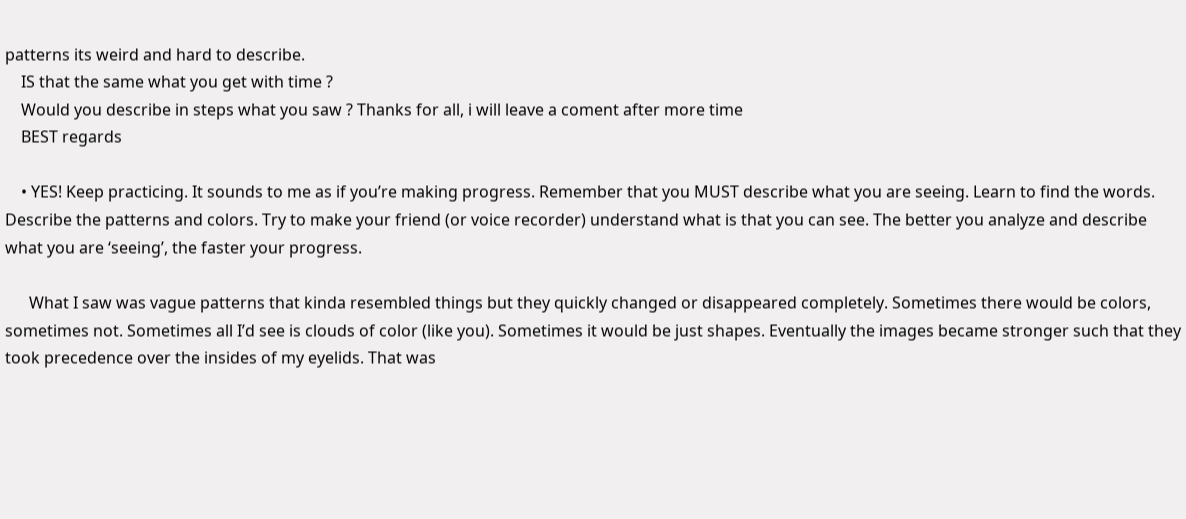patterns its weird and hard to describe.
    IS that the same what you get with time ?
    Would you describe in steps what you saw ? Thanks for all, i will leave a coment after more time
    BEST regards

    • YES! Keep practicing. It sounds to me as if you’re making progress. Remember that you MUST describe what you are seeing. Learn to find the words. Describe the patterns and colors. Try to make your friend (or voice recorder) understand what is that you can see. The better you analyze and describe what you are ‘seeing’, the faster your progress.

      What I saw was vague patterns that kinda resembled things but they quickly changed or disappeared completely. Sometimes there would be colors, sometimes not. Sometimes all I’d see is clouds of color (like you). Sometimes it would be just shapes. Eventually the images became stronger such that they took precedence over the insides of my eyelids. That was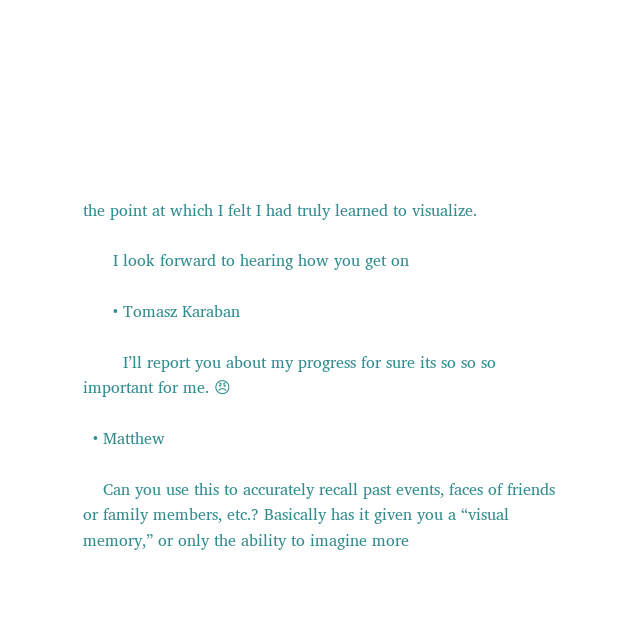the point at which I felt I had truly learned to visualize.

      I look forward to hearing how you get on

      • Tomasz Karaban

        I’ll report you about my progress for sure its so so so important for me. 😠

  • Matthew

    Can you use this to accurately recall past events, faces of friends or family members, etc.? Basically has it given you a “visual memory,” or only the ability to imagine more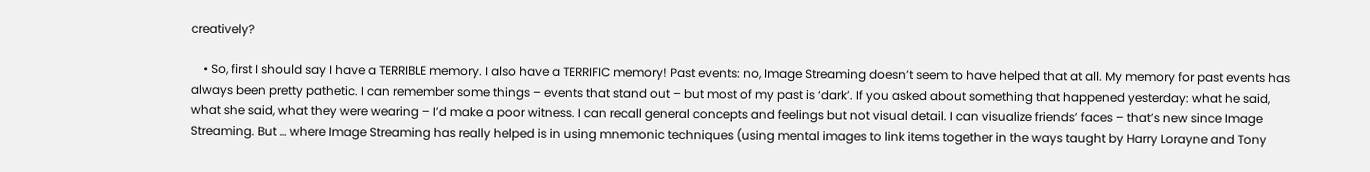creatively?

    • So, first I should say I have a TERRIBLE memory. I also have a TERRIFIC memory! Past events: no, Image Streaming doesn’t seem to have helped that at all. My memory for past events has always been pretty pathetic. I can remember some things – events that stand out – but most of my past is ‘dark’. If you asked about something that happened yesterday: what he said, what she said, what they were wearing – I’d make a poor witness. I can recall general concepts and feelings but not visual detail. I can visualize friends’ faces – that’s new since Image Streaming. But … where Image Streaming has really helped is in using mnemonic techniques (using mental images to link items together in the ways taught by Harry Lorayne and Tony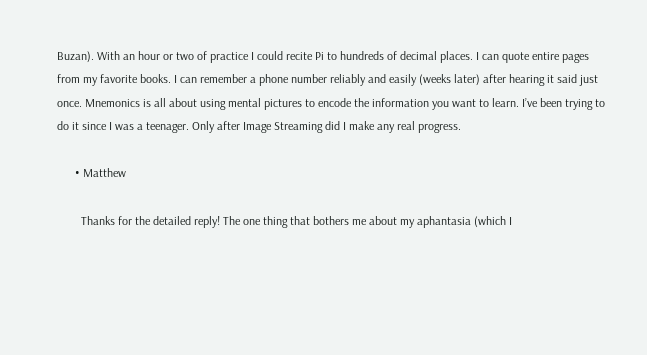Buzan). With an hour or two of practice I could recite Pi to hundreds of decimal places. I can quote entire pages from my favorite books. I can remember a phone number reliably and easily (weeks later) after hearing it said just once. Mnemonics is all about using mental pictures to encode the information you want to learn. I’ve been trying to do it since I was a teenager. Only after Image Streaming did I make any real progress.

      • Matthew

        Thanks for the detailed reply! The one thing that bothers me about my aphantasia (which I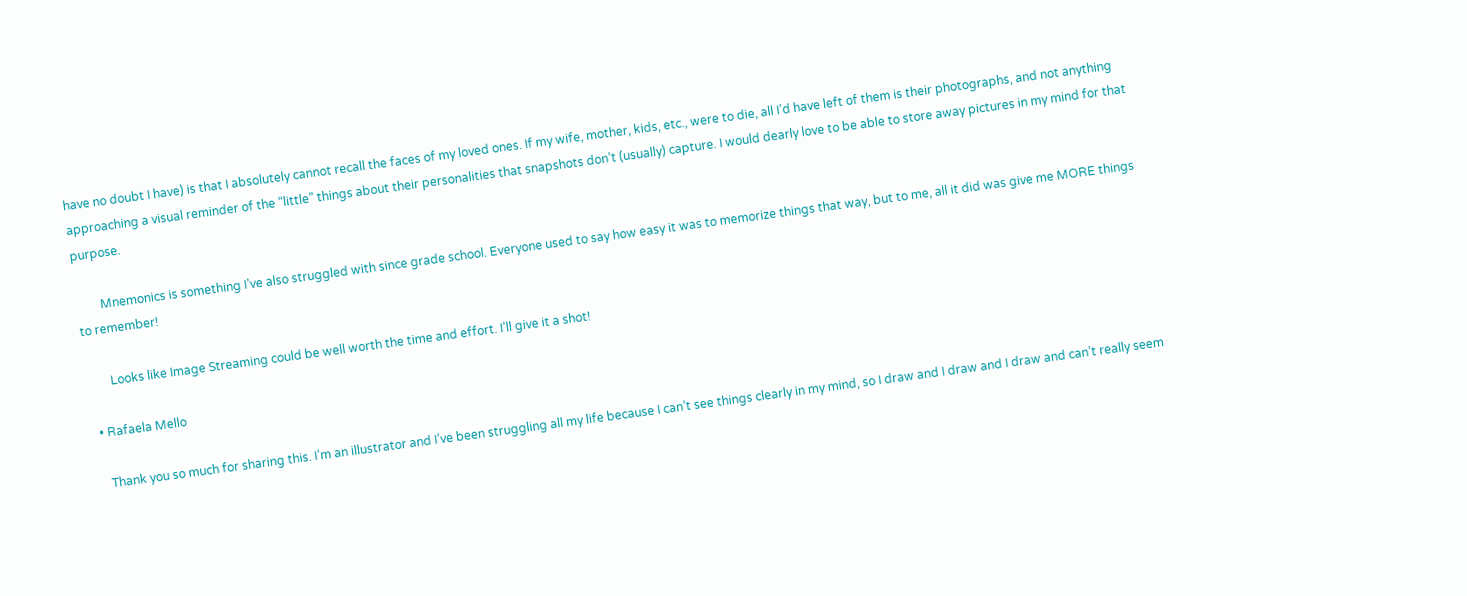have no doubt I have) is that I absolutely cannot recall the faces of my loved ones. If my wife, mother, kids, etc., were to die, all I’d have left of them is their photographs, and not anything approaching a visual reminder of the “little” things about their personalities that snapshots don’t (usually) capture. I would dearly love to be able to store away pictures in my mind for that purpose.

        Mnemonics is something I’ve also struggled with since grade school. Everyone used to say how easy it was to memorize things that way, but to me, all it did was give me MORE things to remember!

        Looks like Image Streaming could be well worth the time and effort. I’ll give it a shot!

  • Rafaela Mello

    Thank you so much for sharing this. I’m an illustrator and I’ve been struggling all my life because I can’t see things clearly in my mind, so I draw and I draw and I draw and can’t really seem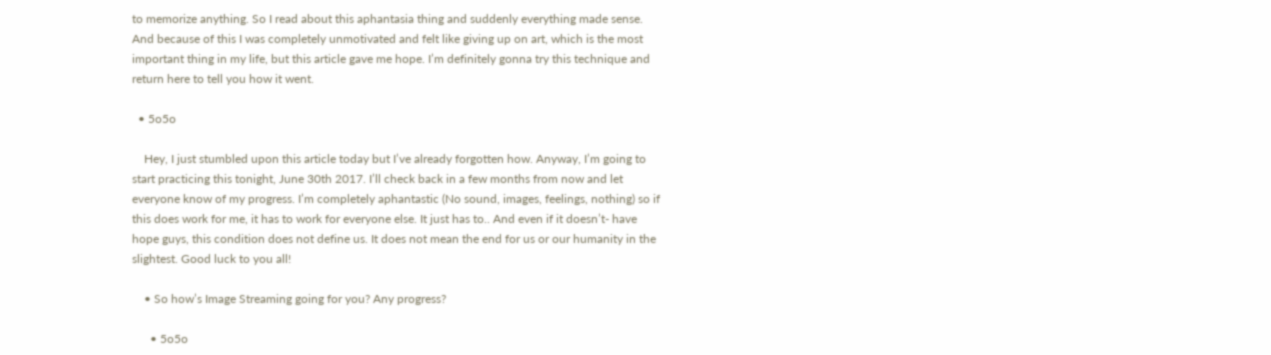to memorize anything. So I read about this aphantasia thing and suddenly everything made sense. And because of this I was completely unmotivated and felt like giving up on art, which is the most important thing in my life, but this article gave me hope. I’m definitely gonna try this technique and return here to tell you how it went.

  • 5o5o

    Hey, I just stumbled upon this article today but I’ve already forgotten how. Anyway, I’m going to start practicing this tonight, June 30th 2017. I’ll check back in a few months from now and let everyone know of my progress. I’m completely aphantastic (No sound, images, feelings, nothing) so if this does work for me, it has to work for everyone else. It just has to.. And even if it doesn’t- have hope guys, this condition does not define us. It does not mean the end for us or our humanity in the slightest. Good luck to you all!

    • So how’s Image Streaming going for you? Any progress?

      • 5o5o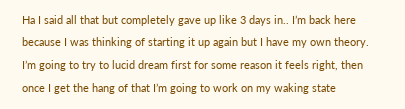Ha I said all that but completely gave up like 3 days in.. I’m back here because I was thinking of starting it up again but I have my own theory. I’m going to try to lucid dream first for some reason it feels right, then once I get the hang of that I’m going to work on my waking state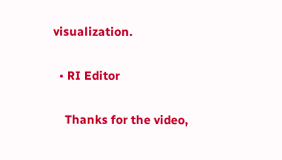visualization.

  • RI Editor

    Thanks for the video,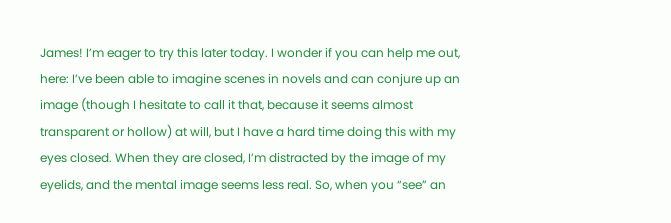James! I’m eager to try this later today. I wonder if you can help me out, here: I’ve been able to imagine scenes in novels and can conjure up an image (though I hesitate to call it that, because it seems almost transparent or hollow) at will, but I have a hard time doing this with my eyes closed. When they are closed, I’m distracted by the image of my eyelids, and the mental image seems less real. So, when you “see” an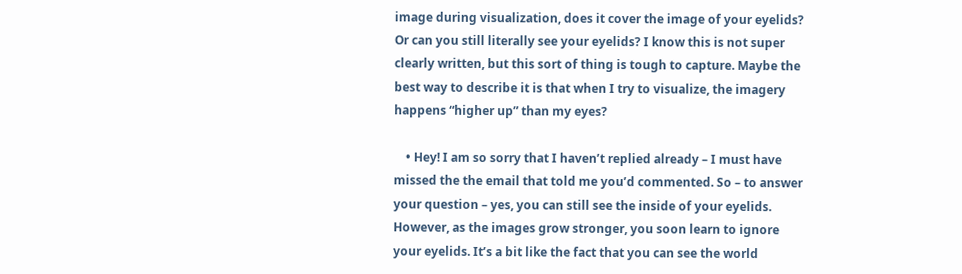image during visualization, does it cover the image of your eyelids? Or can you still literally see your eyelids? I know this is not super clearly written, but this sort of thing is tough to capture. Maybe the best way to describe it is that when I try to visualize, the imagery happens “higher up” than my eyes?

    • Hey! I am so sorry that I haven’t replied already – I must have missed the the email that told me you’d commented. So – to answer your question – yes, you can still see the inside of your eyelids. However, as the images grow stronger, you soon learn to ignore your eyelids. It’s a bit like the fact that you can see the world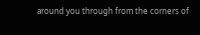around you through from the corners of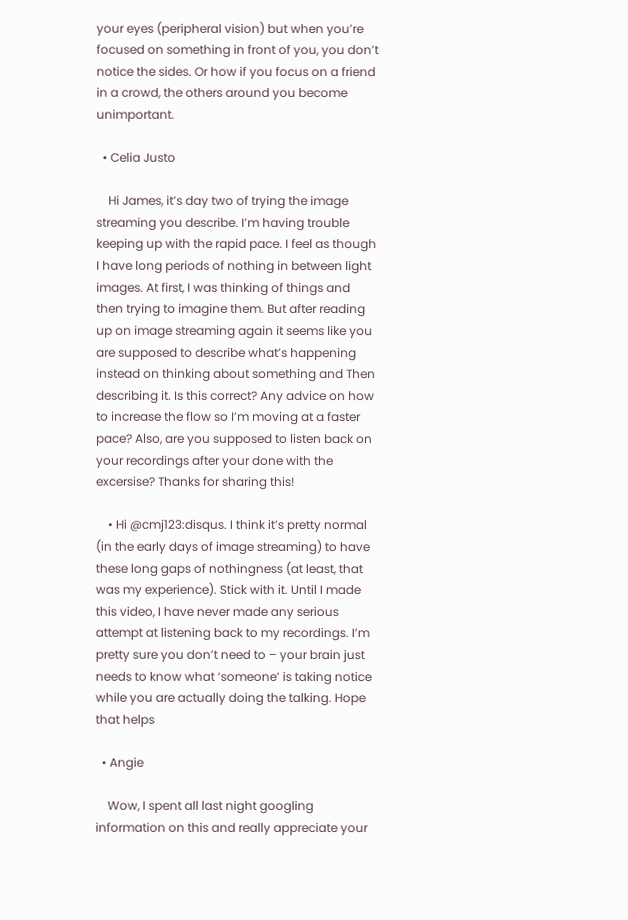your eyes (peripheral vision) but when you’re focused on something in front of you, you don’t notice the sides. Or how if you focus on a friend in a crowd, the others around you become unimportant.

  • Celia Justo

    Hi James, it’s day two of trying the image streaming you describe. I’m having trouble keeping up with the rapid pace. I feel as though I have long periods of nothing in between light images. At first, I was thinking of things and then trying to imagine them. But after reading up on image streaming again it seems like you are supposed to describe what’s happening instead on thinking about something and Then describing it. Is this correct? Any advice on how to increase the flow so I’m moving at a faster pace? Also, are you supposed to listen back on your recordings after your done with the excersise? Thanks for sharing this!

    • Hi @cmj123:disqus. I think it’s pretty normal (in the early days of image streaming) to have these long gaps of nothingness (at least, that was my experience). Stick with it. Until I made this video, I have never made any serious attempt at listening back to my recordings. I’m pretty sure you don’t need to – your brain just needs to know what ‘someone’ is taking notice while you are actually doing the talking. Hope that helps

  • Angie

    Wow, I spent all last night googling information on this and really appreciate your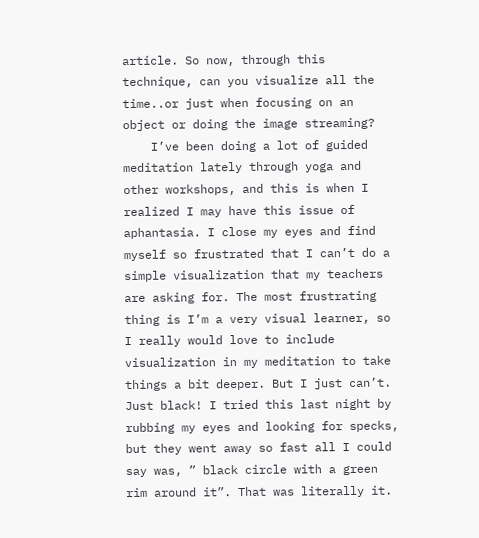article. So now, through this technique, can you visualize all the time..or just when focusing on an object or doing the image streaming?
    I’ve been doing a lot of guided meditation lately through yoga and other workshops, and this is when I realized I may have this issue of aphantasia. I close my eyes and find myself so frustrated that I can’t do a simple visualization that my teachers are asking for. The most frustrating thing is I’m a very visual learner, so I really would love to include visualization in my meditation to take things a bit deeper. But I just can’t. Just black! I tried this last night by rubbing my eyes and looking for specks, but they went away so fast all I could say was, ” black circle with a green rim around it”. That was literally it.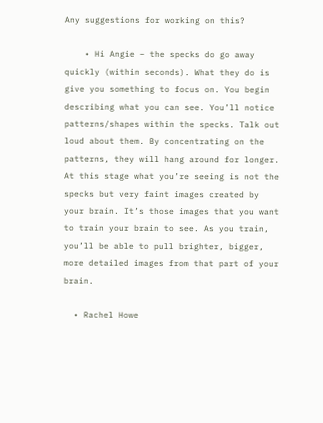Any suggestions for working on this?

    • Hi Angie – the specks do go away quickly (within seconds). What they do is give you something to focus on. You begin describing what you can see. You’ll notice patterns/shapes within the specks. Talk out loud about them. By concentrating on the patterns, they will hang around for longer. At this stage what you’re seeing is not the specks but very faint images created by your brain. It’s those images that you want to train your brain to see. As you train, you’ll be able to pull brighter, bigger, more detailed images from that part of your brain.

  • Rachel Howe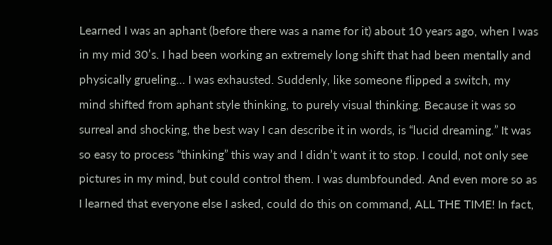Learned I was an aphant (before there was a name for it) about 10 years ago, when I was in my mid 30’s. I had been working an extremely long shift that had been mentally and physically grueling… I was exhausted. Suddenly, like someone flipped a switch, my mind shifted from aphant style thinking, to purely visual thinking. Because it was so surreal and shocking, the best way I can describe it in words, is “lucid dreaming.” It was so easy to process “thinking” this way and I didn’t want it to stop. I could, not only see pictures in my mind, but could control them. I was dumbfounded. And even more so as I learned that everyone else I asked, could do this on command, ALL THE TIME! In fact,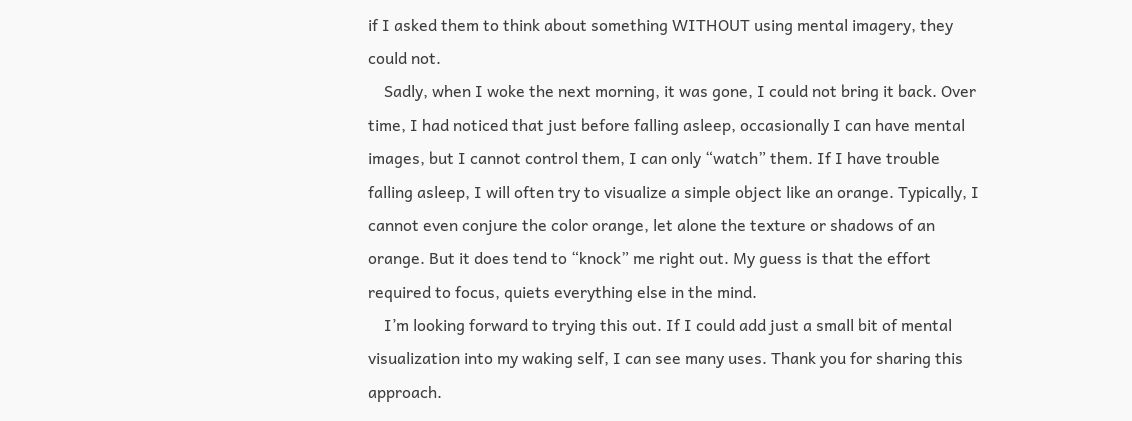if I asked them to think about something WITHOUT using mental imagery, they could not.
    Sadly, when I woke the next morning, it was gone, I could not bring it back. Over time, I had noticed that just before falling asleep, occasionally I can have mental images, but I cannot control them, I can only “watch” them. If I have trouble falling asleep, I will often try to visualize a simple object like an orange. Typically, I cannot even conjure the color orange, let alone the texture or shadows of an orange. But it does tend to “knock” me right out. My guess is that the effort required to focus, quiets everything else in the mind.
    I’m looking forward to trying this out. If I could add just a small bit of mental visualization into my waking self, I can see many uses. Thank you for sharing this approach.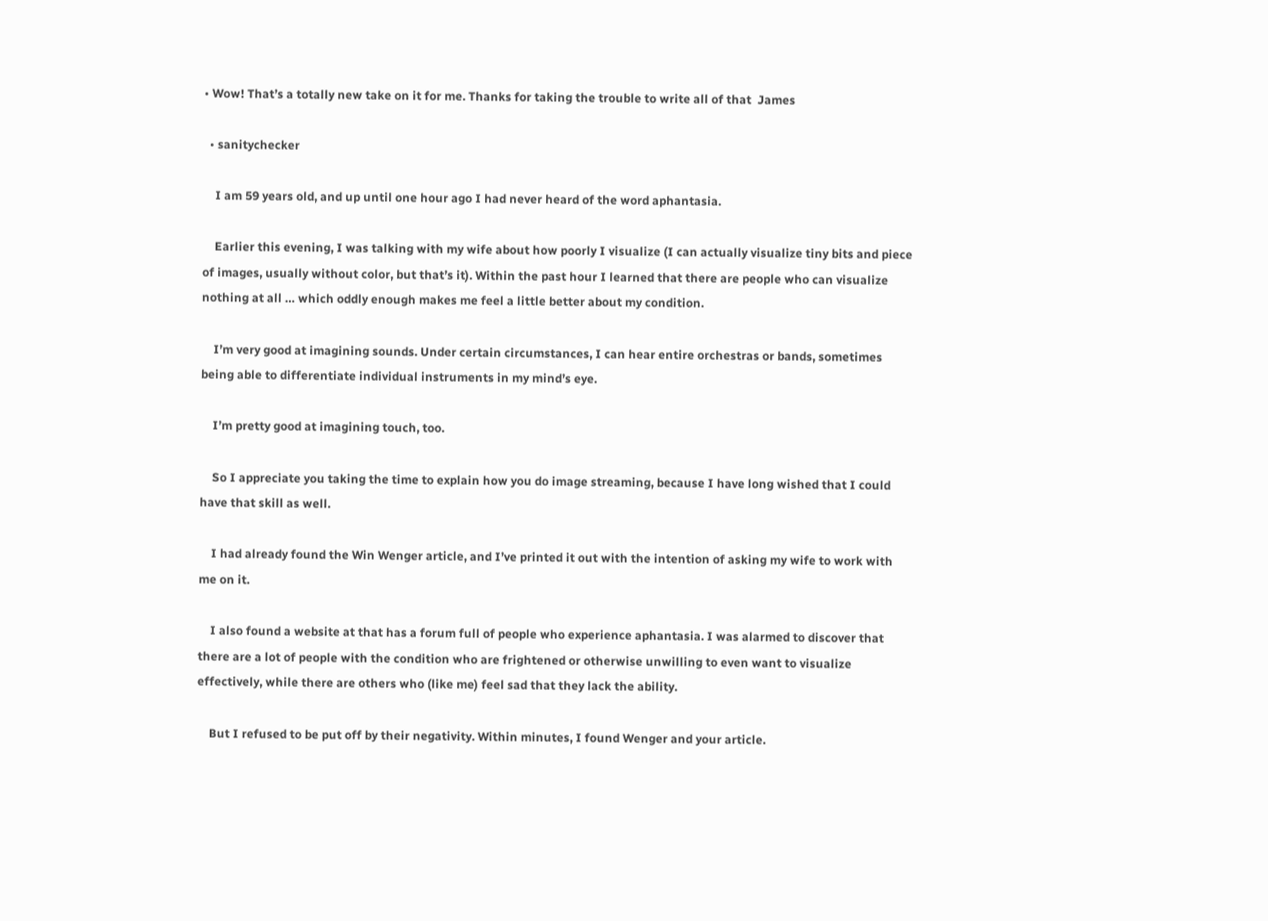• Wow! That’s a totally new take on it for me. Thanks for taking the trouble to write all of that  James

  • sanitychecker

    I am 59 years old, and up until one hour ago I had never heard of the word aphantasia.

    Earlier this evening, I was talking with my wife about how poorly I visualize (I can actually visualize tiny bits and piece of images, usually without color, but that’s it). Within the past hour I learned that there are people who can visualize nothing at all … which oddly enough makes me feel a little better about my condition.

    I’m very good at imagining sounds. Under certain circumstances, I can hear entire orchestras or bands, sometimes being able to differentiate individual instruments in my mind’s eye.

    I’m pretty good at imagining touch, too.

    So I appreciate you taking the time to explain how you do image streaming, because I have long wished that I could have that skill as well.

    I had already found the Win Wenger article, and I’ve printed it out with the intention of asking my wife to work with me on it.

    I also found a website at that has a forum full of people who experience aphantasia. I was alarmed to discover that there are a lot of people with the condition who are frightened or otherwise unwilling to even want to visualize effectively, while there are others who (like me) feel sad that they lack the ability.

    But I refused to be put off by their negativity. Within minutes, I found Wenger and your article.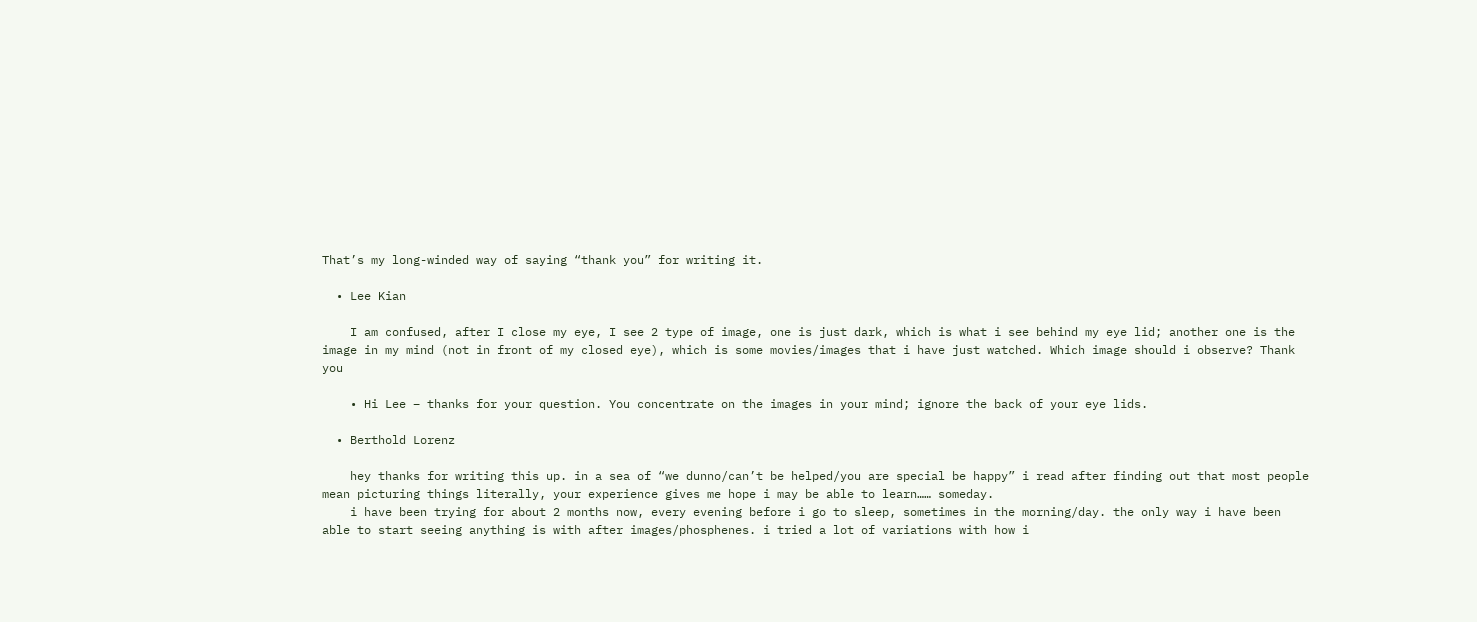That’s my long-winded way of saying “thank you” for writing it.

  • Lee Kian

    I am confused, after I close my eye, I see 2 type of image, one is just dark, which is what i see behind my eye lid; another one is the image in my mind (not in front of my closed eye), which is some movies/images that i have just watched. Which image should i observe? Thank you

    • Hi Lee – thanks for your question. You concentrate on the images in your mind; ignore the back of your eye lids.

  • Berthold Lorenz

    hey thanks for writing this up. in a sea of “we dunno/can’t be helped/you are special be happy” i read after finding out that most people mean picturing things literally, your experience gives me hope i may be able to learn…… someday.
    i have been trying for about 2 months now, every evening before i go to sleep, sometimes in the morning/day. the only way i have been able to start seeing anything is with after images/phosphenes. i tried a lot of variations with how i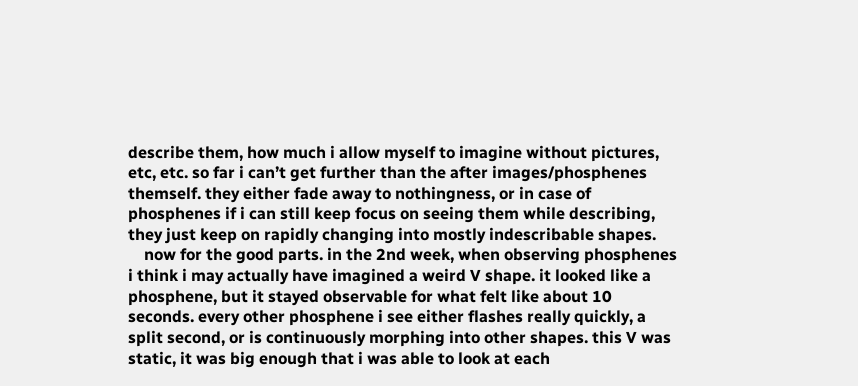describe them, how much i allow myself to imagine without pictures, etc, etc. so far i can’t get further than the after images/phosphenes themself. they either fade away to nothingness, or in case of phosphenes if i can still keep focus on seeing them while describing, they just keep on rapidly changing into mostly indescribable shapes.
    now for the good parts. in the 2nd week, when observing phosphenes i think i may actually have imagined a weird V shape. it looked like a phosphene, but it stayed observable for what felt like about 10 seconds. every other phosphene i see either flashes really quickly, a split second, or is continuously morphing into other shapes. this V was static, it was big enough that i was able to look at each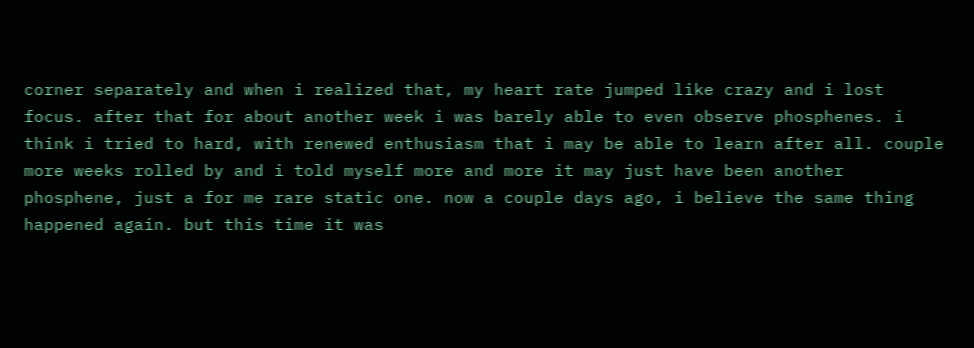corner separately and when i realized that, my heart rate jumped like crazy and i lost focus. after that for about another week i was barely able to even observe phosphenes. i think i tried to hard, with renewed enthusiasm that i may be able to learn after all. couple more weeks rolled by and i told myself more and more it may just have been another phosphene, just a for me rare static one. now a couple days ago, i believe the same thing happened again. but this time it was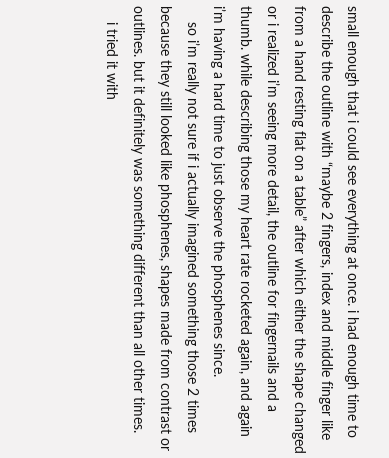small enough that i could see everything at once. i had enough time to describe the outline with “maybe 2 fingers, index and middle finger like from a hand resting flat on a table” after which either the shape changed or i realized i’m seeing more detail, the outline for fingernails and a thumb. while describing those my heart rate rocketed again, and again i’m having a hard time to just observe the phosphenes since.
    so i’m really not sure if i actually imagined something those 2 times because they still looked like phosphenes, shapes made from contrast or outlines. but it definitely was something different than all other times.
    i tried it with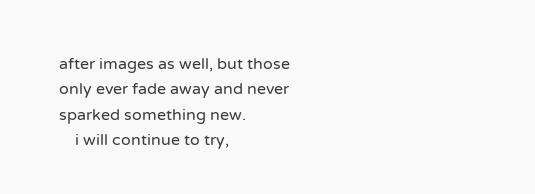after images as well, but those only ever fade away and never sparked something new.
    i will continue to try,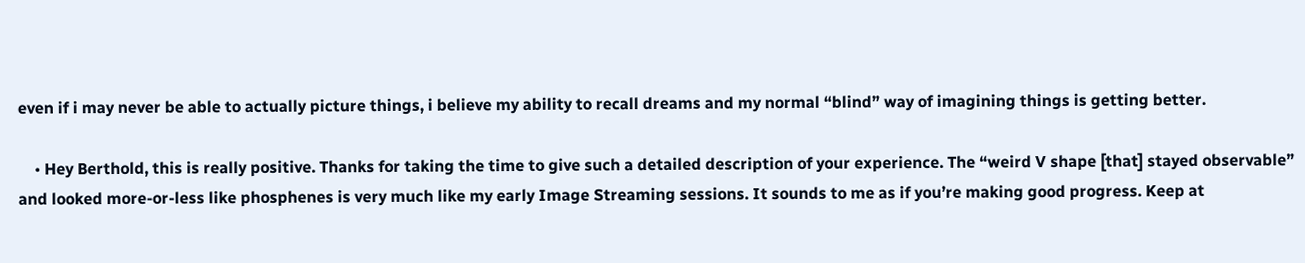even if i may never be able to actually picture things, i believe my ability to recall dreams and my normal “blind” way of imagining things is getting better.

    • Hey Berthold, this is really positive. Thanks for taking the time to give such a detailed description of your experience. The “weird V shape [that] stayed observable” and looked more-or-less like phosphenes is very much like my early Image Streaming sessions. It sounds to me as if you’re making good progress. Keep at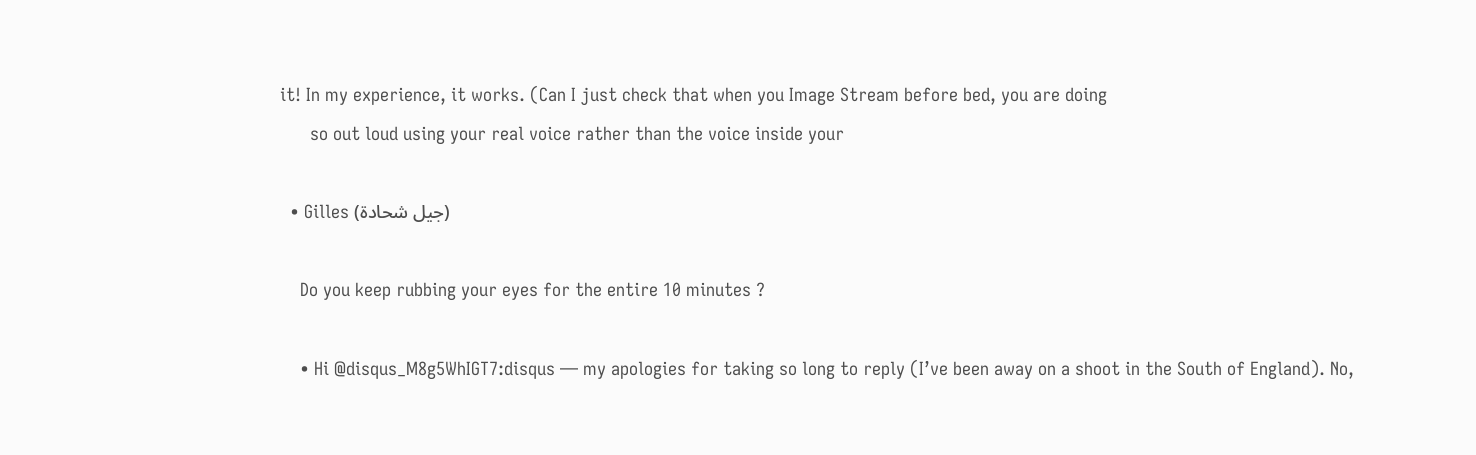it! In my experience, it works. (Can I just check that when you Image Stream before bed, you are doing
      so out loud using your real voice rather than the voice inside your

  • Gilles (جيل شحادة)

    Do you keep rubbing your eyes for the entire 10 minutes ?

    • Hi @disqus_M8g5WhIGT7:disqus — my apologies for taking so long to reply (I’ve been away on a shoot in the South of England). No,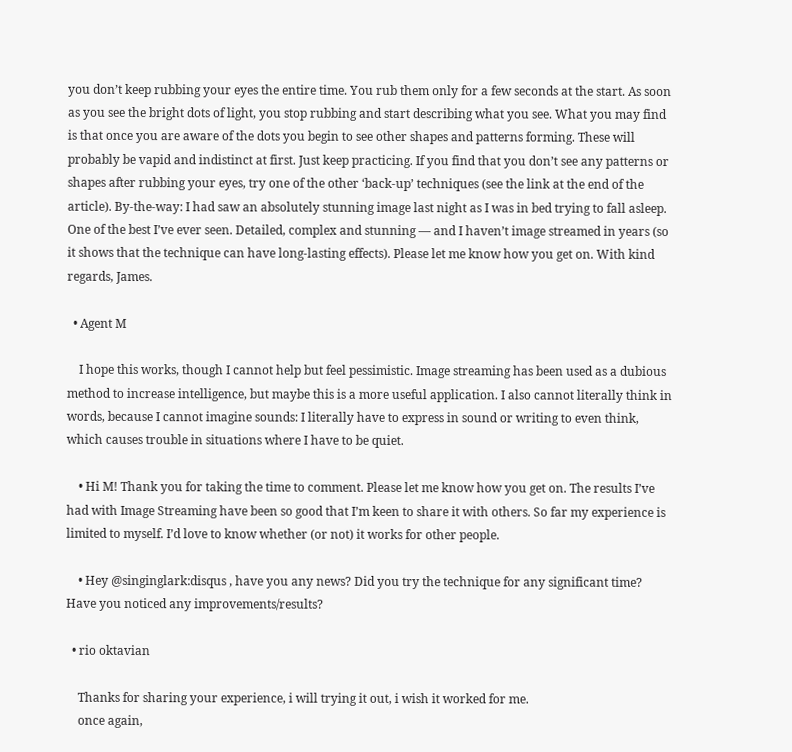you don’t keep rubbing your eyes the entire time. You rub them only for a few seconds at the start. As soon as you see the bright dots of light, you stop rubbing and start describing what you see. What you may find is that once you are aware of the dots you begin to see other shapes and patterns forming. These will probably be vapid and indistinct at first. Just keep practicing. If you find that you don’t see any patterns or shapes after rubbing your eyes, try one of the other ‘back-up’ techniques (see the link at the end of the article). By-the-way: I had saw an absolutely stunning image last night as I was in bed trying to fall asleep. One of the best I’ve ever seen. Detailed, complex and stunning — and I haven’t image streamed in years (so it shows that the technique can have long-lasting effects). Please let me know how you get on. With kind regards, James.

  • Agent M

    I hope this works, though I cannot help but feel pessimistic. Image streaming has been used as a dubious method to increase intelligence, but maybe this is a more useful application. I also cannot literally think in words, because I cannot imagine sounds: I literally have to express in sound or writing to even think, which causes trouble in situations where I have to be quiet.

    • Hi M! Thank you for taking the time to comment. Please let me know how you get on. The results I’ve had with Image Streaming have been so good that I’m keen to share it with others. So far my experience is limited to myself. I’d love to know whether (or not) it works for other people.

    • Hey @singinglark:disqus , have you any news? Did you try the technique for any significant time? Have you noticed any improvements/results?

  • rio oktavian

    Thanks for sharing your experience, i will trying it out, i wish it worked for me.
    once again,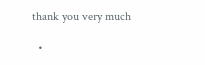thank you very much

  •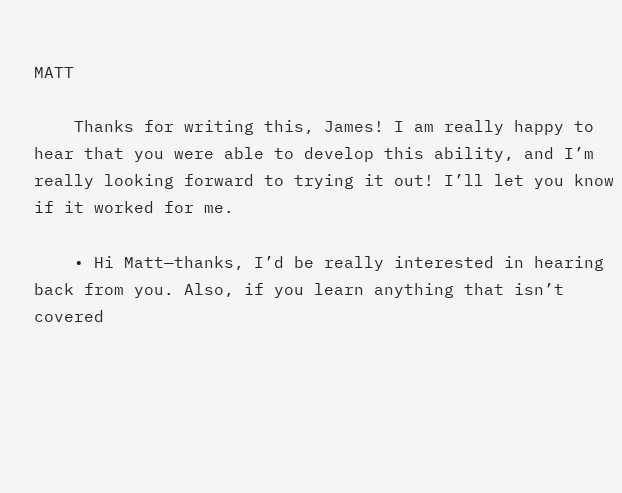MATT

    Thanks for writing this, James! I am really happy to hear that you were able to develop this ability, and I’m really looking forward to trying it out! I’ll let you know if it worked for me.

    • Hi Matt—thanks, I’d be really interested in hearing back from you. Also, if you learn anything that isn’t covered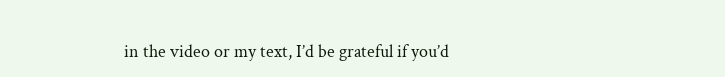in the video or my text, I’d be grateful if you’d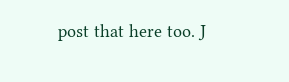post that here too. J